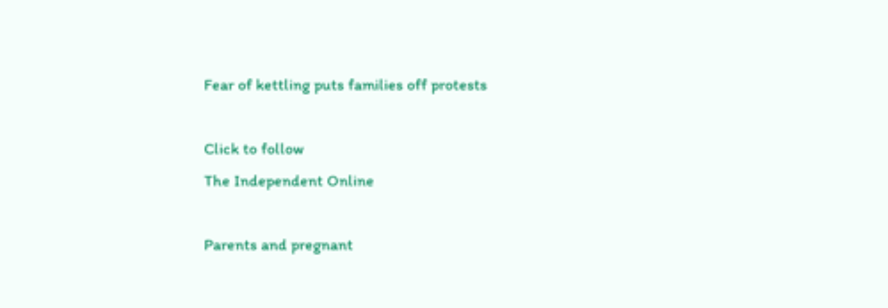Fear of kettling puts families off protests

Click to follow
The Independent Online

Parents and pregnant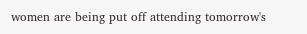women are being put off attending tomorrow's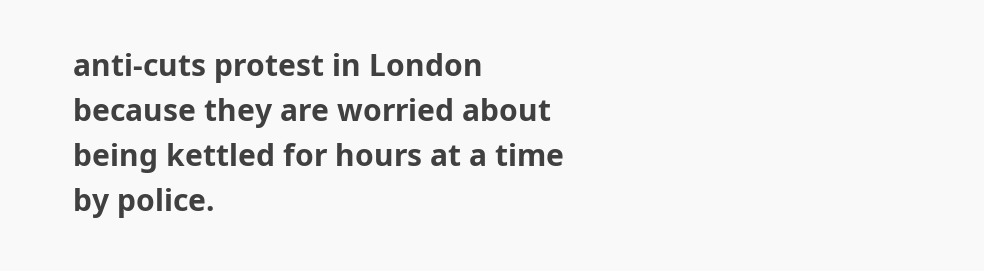anti-cuts protest in London because they are worried about being kettled for hours at a time by police.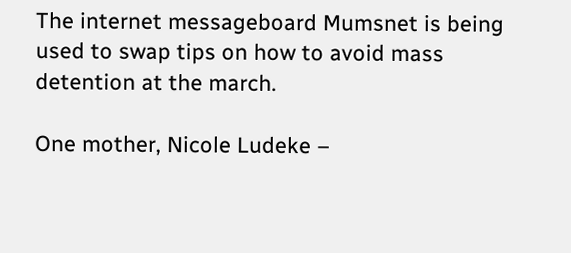The internet messageboard Mumsnet is being used to swap tips on how to avoid mass detention at the march.

One mother, Nicole Ludeke –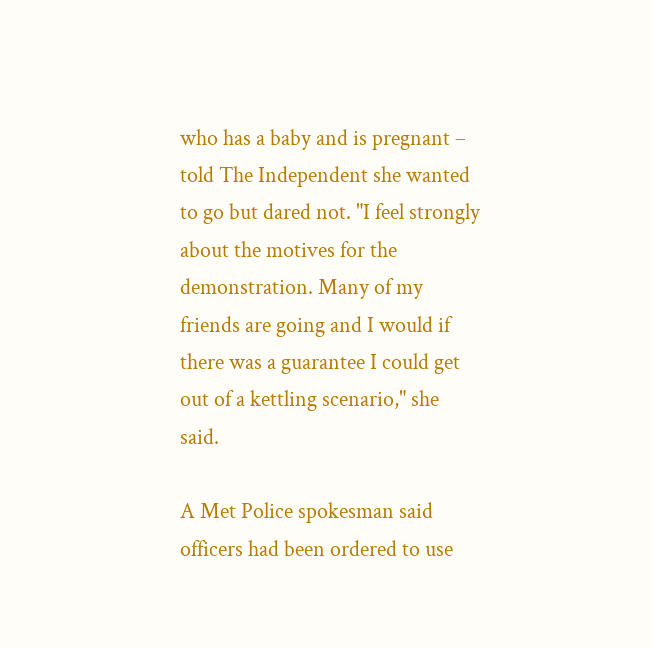who has a baby and is pregnant – told The Independent she wanted to go but dared not. "I feel strongly about the motives for the demonstration. Many of my friends are going and I would if there was a guarantee I could get out of a kettling scenario," she said.

A Met Police spokesman said officers had been ordered to use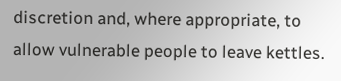discretion and, where appropriate, to allow vulnerable people to leave kettles.